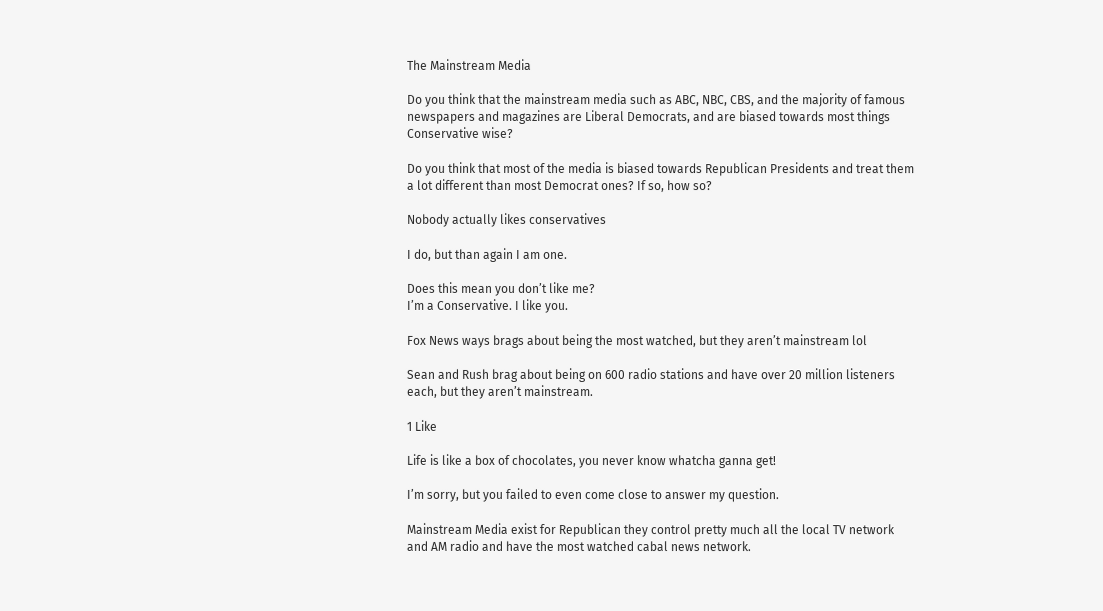The Mainstream Media

Do you think that the mainstream media such as ABC, NBC, CBS, and the majority of famous newspapers and magazines are Liberal Democrats, and are biased towards most things Conservative wise?

Do you think that most of the media is biased towards Republican Presidents and treat them a lot different than most Democrat ones? If so, how so?

Nobody actually likes conservatives

I do, but than again I am one.

Does this mean you don’t like me?
I’m a Conservative. I like you.

Fox News ways brags about being the most watched, but they aren’t mainstream lol

Sean and Rush brag about being on 600 radio stations and have over 20 million listeners each, but they aren’t mainstream.

1 Like

Life is like a box of chocolates, you never know whatcha ganna get!

I’m sorry, but you failed to even come close to answer my question.

Mainstream Media exist for Republican they control pretty much all the local TV network and AM radio and have the most watched cabal news network.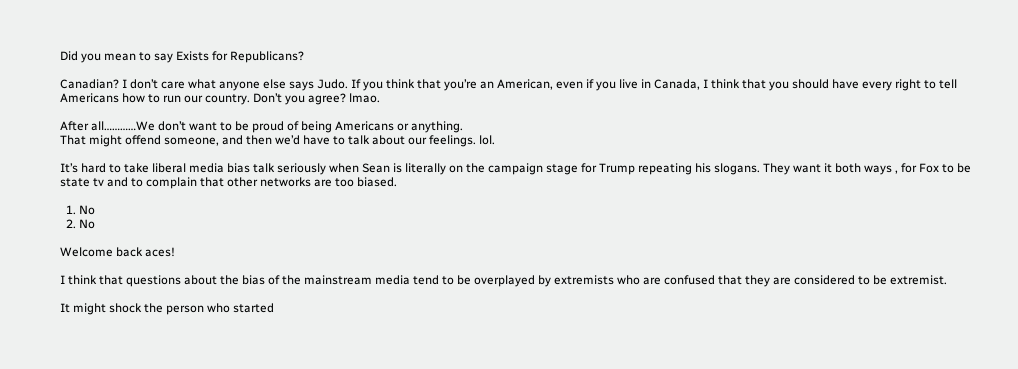Did you mean to say Exists for Republicans?

Canadian? I don’t care what anyone else says Judo. If you think that you’re an American, even if you live in Canada, I think that you should have every right to tell Americans how to run our country. Don’t you agree? lmao.

After all…………We don’t want to be proud of being Americans or anything.
That might offend someone, and then we’d have to talk about our feelings. lol.

It’s hard to take liberal media bias talk seriously when Sean is literally on the campaign stage for Trump repeating his slogans. They want it both ways , for Fox to be state tv and to complain that other networks are too biased.

  1. No
  2. No

Welcome back aces!

I think that questions about the bias of the mainstream media tend to be overplayed by extremists who are confused that they are considered to be extremist.

It might shock the person who started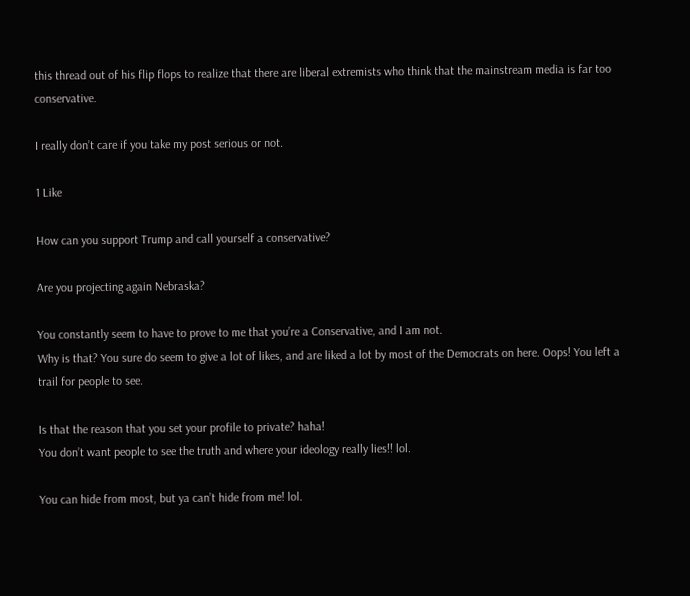this thread out of his flip flops to realize that there are liberal extremists who think that the mainstream media is far too conservative.

I really don’t care if you take my post serious or not.

1 Like

How can you support Trump and call yourself a conservative?

Are you projecting again Nebraska?

You constantly seem to have to prove to me that you’re a Conservative, and I am not.
Why is that? You sure do seem to give a lot of likes, and are liked a lot by most of the Democrats on here. Oops! You left a trail for people to see.

Is that the reason that you set your profile to private? haha!
You don’t want people to see the truth and where your ideology really lies!! lol.

You can hide from most, but ya can’t hide from me! lol.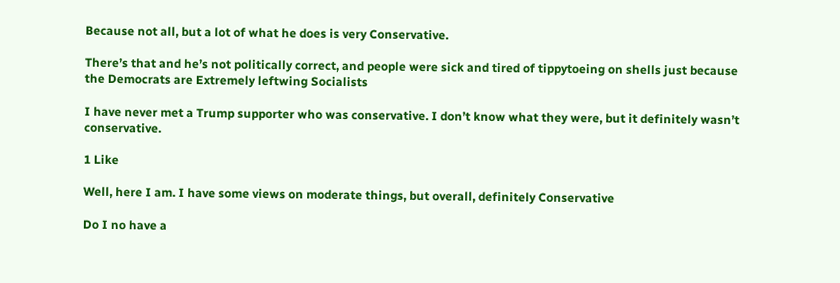Because not all, but a lot of what he does is very Conservative.

There’s that and he’s not politically correct, and people were sick and tired of tippytoeing on shells just because the Democrats are Extremely leftwing Socialists

I have never met a Trump supporter who was conservative. I don’t know what they were, but it definitely wasn’t conservative.

1 Like

Well, here I am. I have some views on moderate things, but overall, definitely Conservative

Do I no have a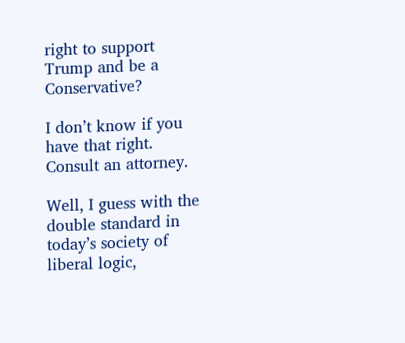right to support Trump and be a Conservative?

I don’t know if you have that right. Consult an attorney.

Well, I guess with the double standard in today’s society of liberal logic,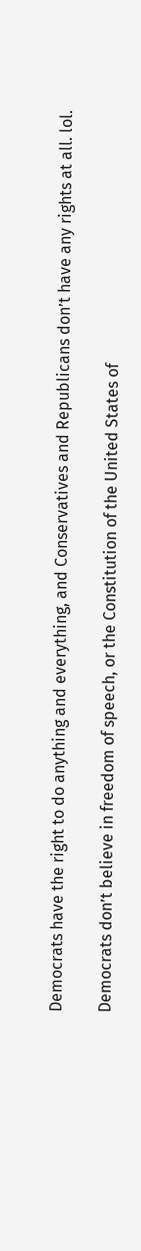Democrats have the right to do anything and everything, and Conservatives and Republicans don’t have any rights at all. lol.

Democrats don’t believe in freedom of speech, or the Constitution of the United States of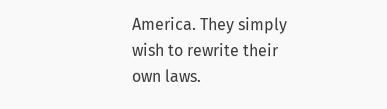America. They simply wish to rewrite their own laws.